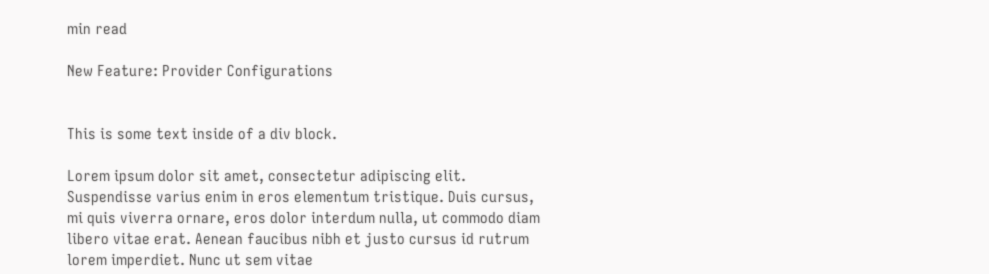min read

New Feature: Provider Configurations


This is some text inside of a div block.

Lorem ipsum dolor sit amet, consectetur adipiscing elit. Suspendisse varius enim in eros elementum tristique. Duis cursus, mi quis viverra ornare, eros dolor interdum nulla, ut commodo diam libero vitae erat. Aenean faucibus nibh et justo cursus id rutrum lorem imperdiet. Nunc ut sem vitae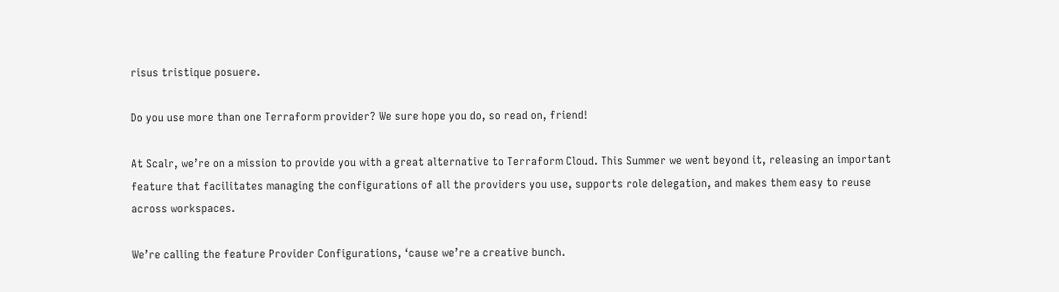risus tristique posuere.

Do you use more than one Terraform provider? We sure hope you do, so read on, friend!

At Scalr, we’re on a mission to provide you with a great alternative to Terraform Cloud. This Summer we went beyond it, releasing an important feature that facilitates managing the configurations of all the providers you use, supports role delegation, and makes them easy to reuse across workspaces.

We’re calling the feature Provider Configurations, ‘cause we’re a creative bunch.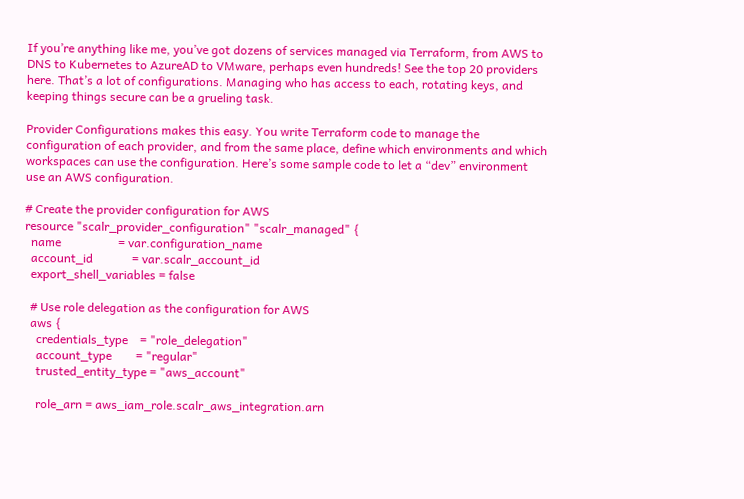If you’re anything like me, you’ve got dozens of services managed via Terraform, from AWS to DNS to Kubernetes to AzureAD to VMware, perhaps even hundreds! See the top 20 providers here. That’s a lot of configurations. Managing who has access to each, rotating keys, and keeping things secure can be a grueling task.

Provider Configurations makes this easy. You write Terraform code to manage the configuration of each provider, and from the same place, define which environments and which workspaces can use the configuration. Here’s some sample code to let a “dev” environment use an AWS configuration.

# Create the provider configuration for AWS
resource "scalr_provider_configuration" "scalr_managed" {
  name                   = var.configuration_name
  account_id             = var.scalr_account_id
  export_shell_variables = false

  # Use role delegation as the configuration for AWS
  aws {
    credentials_type    = "role_delegation"
    account_type        = "regular"
    trusted_entity_type = "aws_account"

    role_arn = aws_iam_role.scalr_aws_integration.arn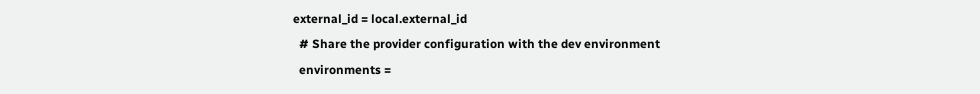external_id = local.external_id
  # Share the provider configuration with the dev environment
  environments =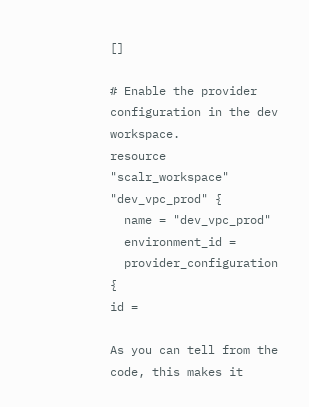[]

# Enable the provider configuration in the dev workspace.
resource "scalr_workspace" "dev_vpc_prod" {
  name = "dev_vpc_prod"
  environment_id =
  provider_configuration {
id =

As you can tell from the code, this makes it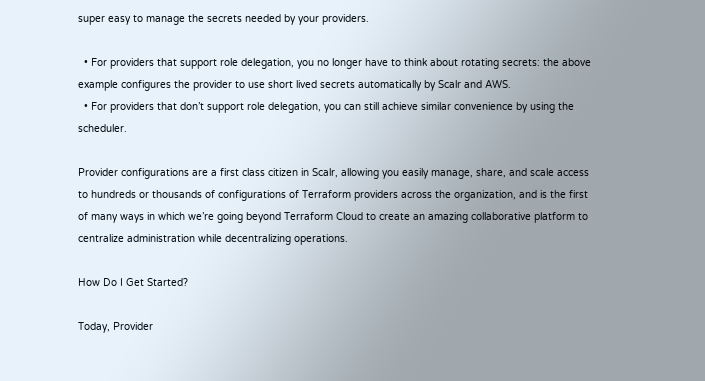super easy to manage the secrets needed by your providers.

  • For providers that support role delegation, you no longer have to think about rotating secrets: the above example configures the provider to use short lived secrets automatically by Scalr and AWS.
  • For providers that don’t support role delegation, you can still achieve similar convenience by using the scheduler.

Provider configurations are a first class citizen in Scalr, allowing you easily manage, share, and scale access to hundreds or thousands of configurations of Terraform providers across the organization, and is the first of many ways in which we’re going beyond Terraform Cloud to create an amazing collaborative platform to centralize administration while decentralizing operations.

How Do I Get Started?

Today, Provider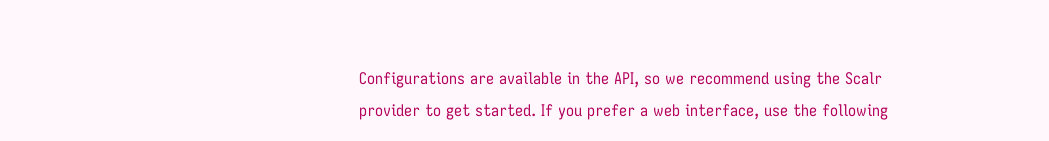Configurations are available in the API, so we recommend using the Scalr provider to get started. If you prefer a web interface, use the following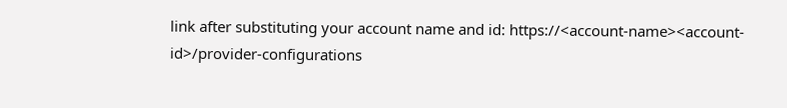link after substituting your account name and id: https://<account-name><account-id>/provider-configurations